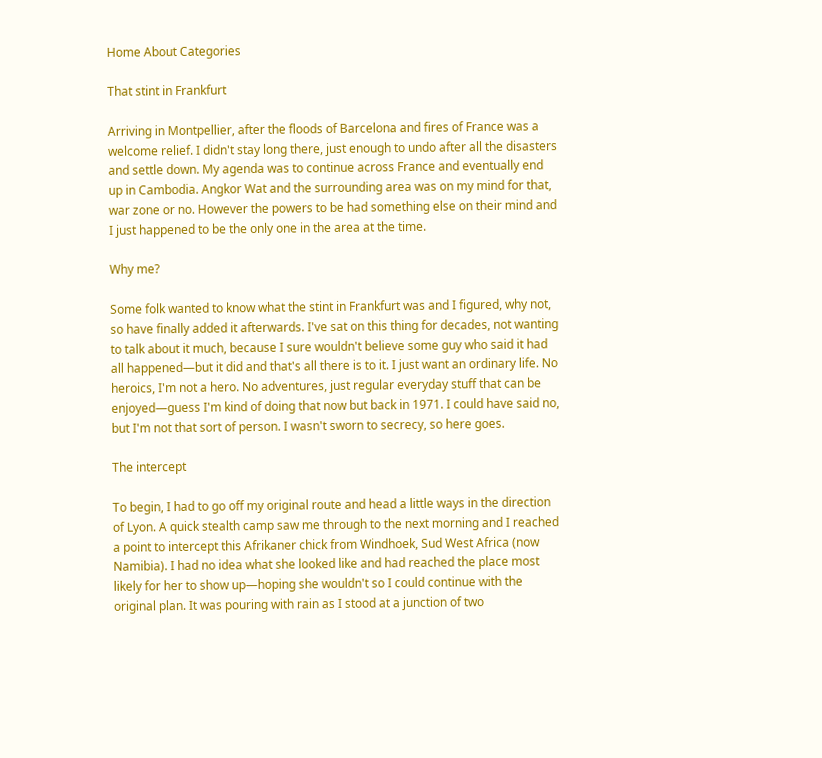Home About Categories

That stint in Frankfurt

Arriving in Montpellier, after the floods of Barcelona and fires of France was a welcome relief. I didn't stay long there, just enough to undo after all the disasters and settle down. My agenda was to continue across France and eventually end up in Cambodia. Angkor Wat and the surrounding area was on my mind for that, war zone or no. However the powers to be had something else on their mind and I just happened to be the only one in the area at the time.

Why me?

Some folk wanted to know what the stint in Frankfurt was and I figured, why not, so have finally added it afterwards. I've sat on this thing for decades, not wanting to talk about it much, because I sure wouldn't believe some guy who said it had all happened—but it did and that's all there is to it. I just want an ordinary life. No heroics, I'm not a hero. No adventures, just regular everyday stuff that can be enjoyed—guess I'm kind of doing that now but back in 1971. I could have said no, but I'm not that sort of person. I wasn't sworn to secrecy, so here goes.

The intercept

To begin, I had to go off my original route and head a little ways in the direction of Lyon. A quick stealth camp saw me through to the next morning and I reached a point to intercept this Afrikaner chick from Windhoek, Sud West Africa (now Namibia). I had no idea what she looked like and had reached the place most likely for her to show up—hoping she wouldn't so I could continue with the original plan. It was pouring with rain as I stood at a junction of two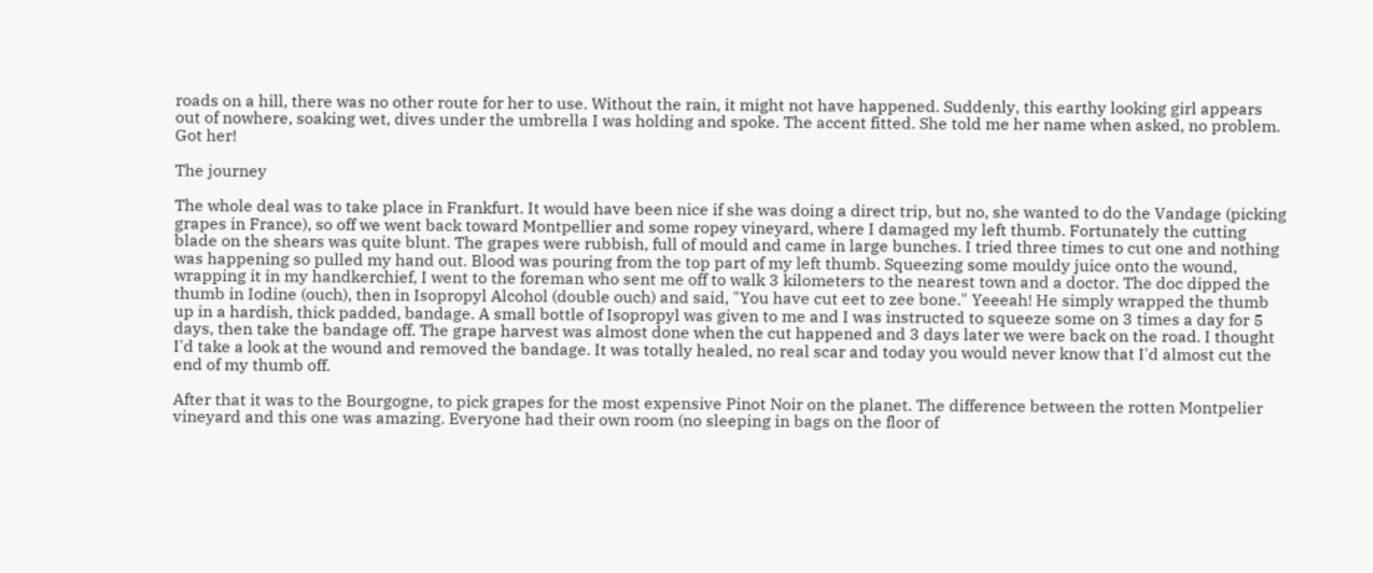roads on a hill, there was no other route for her to use. Without the rain, it might not have happened. Suddenly, this earthy looking girl appears out of nowhere, soaking wet, dives under the umbrella I was holding and spoke. The accent fitted. She told me her name when asked, no problem. Got her!

The journey

The whole deal was to take place in Frankfurt. It would have been nice if she was doing a direct trip, but no, she wanted to do the Vandage (picking grapes in France), so off we went back toward Montpellier and some ropey vineyard, where I damaged my left thumb. Fortunately the cutting blade on the shears was quite blunt. The grapes were rubbish, full of mould and came in large bunches. I tried three times to cut one and nothing was happening so pulled my hand out. Blood was pouring from the top part of my left thumb. Squeezing some mouldy juice onto the wound, wrapping it in my handkerchief, I went to the foreman who sent me off to walk 3 kilometers to the nearest town and a doctor. The doc dipped the thumb in Iodine (ouch), then in Isopropyl Alcohol (double ouch) and said, "You have cut eet to zee bone." Yeeeah! He simply wrapped the thumb up in a hardish, thick padded, bandage. A small bottle of Isopropyl was given to me and I was instructed to squeeze some on 3 times a day for 5 days, then take the bandage off. The grape harvest was almost done when the cut happened and 3 days later we were back on the road. I thought I'd take a look at the wound and removed the bandage. It was totally healed, no real scar and today you would never know that I'd almost cut the end of my thumb off.

After that it was to the Bourgogne, to pick grapes for the most expensive Pinot Noir on the planet. The difference between the rotten Montpelier vineyard and this one was amazing. Everyone had their own room (no sleeping in bags on the floor of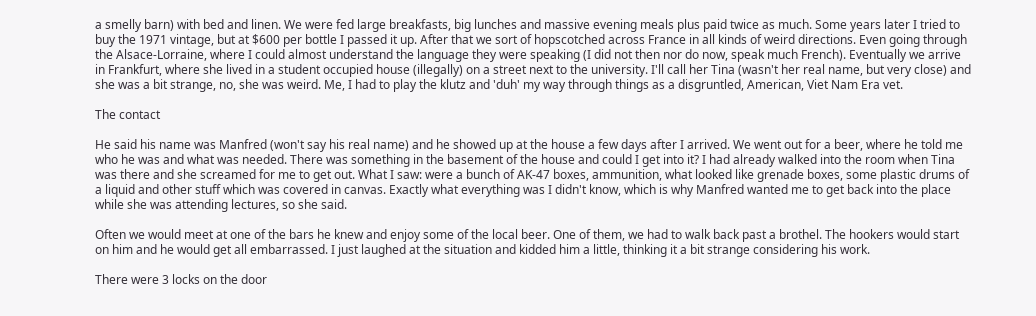a smelly barn) with bed and linen. We were fed large breakfasts, big lunches and massive evening meals plus paid twice as much. Some years later I tried to buy the 1971 vintage, but at $600 per bottle I passed it up. After that we sort of hopscotched across France in all kinds of weird directions. Even going through the Alsace-Lorraine, where I could almost understand the language they were speaking (I did not then nor do now, speak much French). Eventually we arrive in Frankfurt, where she lived in a student occupied house (illegally) on a street next to the university. I'll call her Tina (wasn't her real name, but very close) and she was a bit strange, no, she was weird. Me, I had to play the klutz and 'duh' my way through things as a disgruntled, American, Viet Nam Era vet.

The contact

He said his name was Manfred (won't say his real name) and he showed up at the house a few days after I arrived. We went out for a beer, where he told me who he was and what was needed. There was something in the basement of the house and could I get into it? I had already walked into the room when Tina was there and she screamed for me to get out. What I saw: were a bunch of AK-47 boxes, ammunition, what looked like grenade boxes, some plastic drums of a liquid and other stuff which was covered in canvas. Exactly what everything was I didn't know, which is why Manfred wanted me to get back into the place while she was attending lectures, so she said.

Often we would meet at one of the bars he knew and enjoy some of the local beer. One of them, we had to walk back past a brothel. The hookers would start on him and he would get all embarrassed. I just laughed at the situation and kidded him a little, thinking it a bit strange considering his work.

There were 3 locks on the door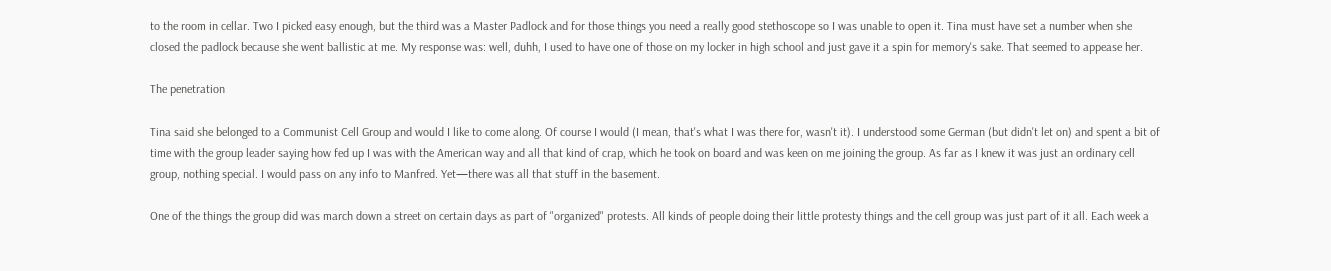to the room in cellar. Two I picked easy enough, but the third was a Master Padlock and for those things you need a really good stethoscope so I was unable to open it. Tina must have set a number when she closed the padlock because she went ballistic at me. My response was: well, duhh, I used to have one of those on my locker in high school and just gave it a spin for memory's sake. That seemed to appease her.

The penetration

Tina said she belonged to a Communist Cell Group and would I like to come along. Of course I would (I mean, that's what I was there for, wasn't it). I understood some German (but didn't let on) and spent a bit of time with the group leader saying how fed up I was with the American way and all that kind of crap, which he took on board and was keen on me joining the group. As far as I knew it was just an ordinary cell group, nothing special. I would pass on any info to Manfred. Yet—there was all that stuff in the basement.

One of the things the group did was march down a street on certain days as part of "organized" protests. All kinds of people doing their little protesty things and the cell group was just part of it all. Each week a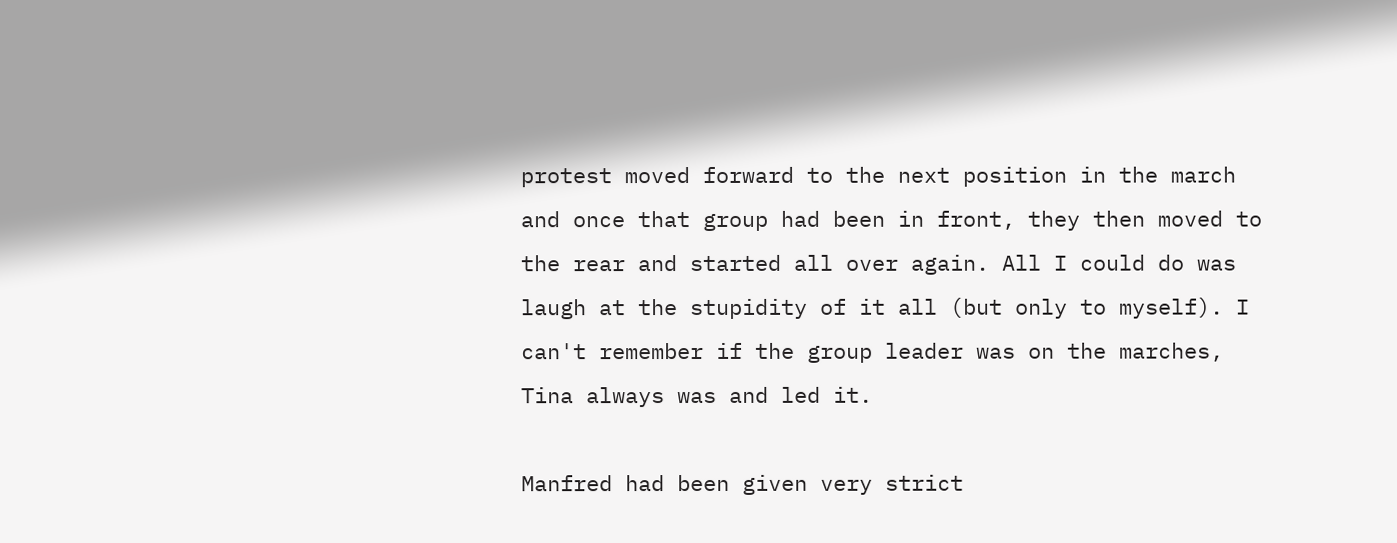protest moved forward to the next position in the march and once that group had been in front, they then moved to the rear and started all over again. All I could do was laugh at the stupidity of it all (but only to myself). I can't remember if the group leader was on the marches, Tina always was and led it.

Manfred had been given very strict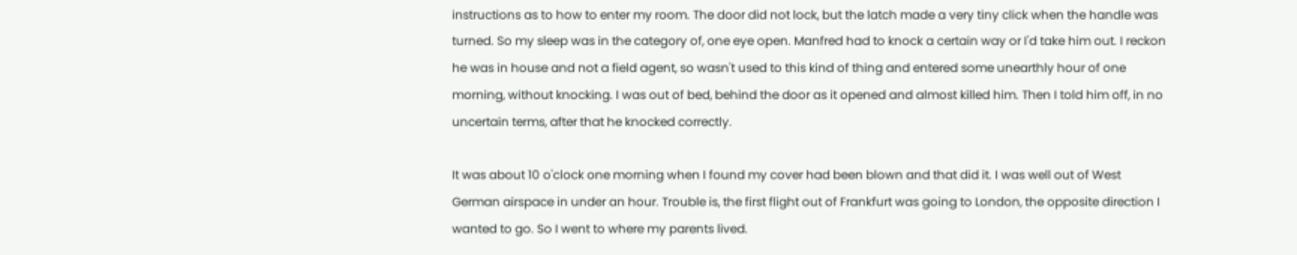instructions as to how to enter my room. The door did not lock, but the latch made a very tiny click when the handle was turned. So my sleep was in the category of, one eye open. Manfred had to knock a certain way or I'd take him out. I reckon he was in house and not a field agent, so wasn't used to this kind of thing and entered some unearthly hour of one morning, without knocking. I was out of bed, behind the door as it opened and almost killed him. Then I told him off, in no uncertain terms, after that he knocked correctly.

It was about 10 o'clock one morning when I found my cover had been blown and that did it. I was well out of West German airspace in under an hour. Trouble is, the first flight out of Frankfurt was going to London, the opposite direction I wanted to go. So I went to where my parents lived.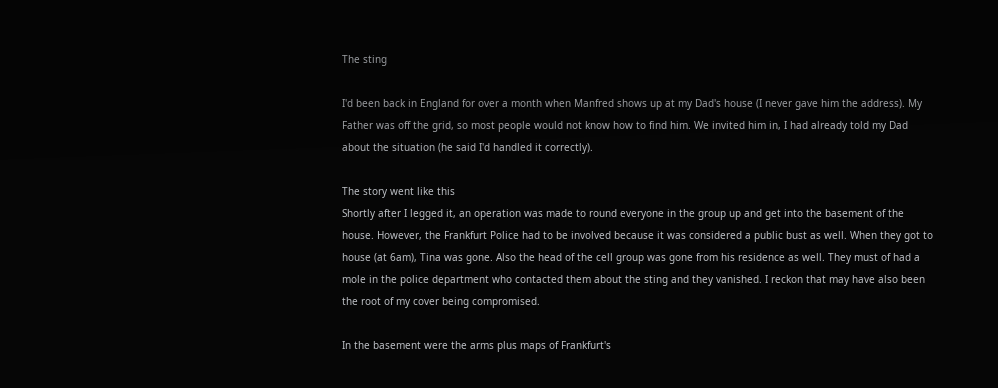The sting

I'd been back in England for over a month when Manfred shows up at my Dad's house (I never gave him the address). My Father was off the grid, so most people would not know how to find him. We invited him in, I had already told my Dad about the situation (he said I'd handled it correctly).

The story went like this
Shortly after I legged it, an operation was made to round everyone in the group up and get into the basement of the house. However, the Frankfurt Police had to be involved because it was considered a public bust as well. When they got to house (at 6am), Tina was gone. Also the head of the cell group was gone from his residence as well. They must of had a mole in the police department who contacted them about the sting and they vanished. I reckon that may have also been the root of my cover being compromised.

In the basement were the arms plus maps of Frankfurt's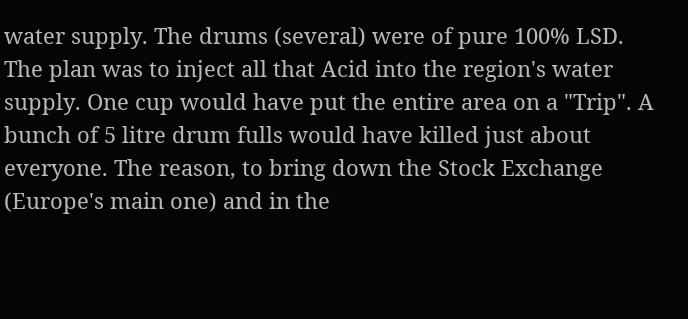water supply. The drums (several) were of pure 100% LSD. The plan was to inject all that Acid into the region's water supply. One cup would have put the entire area on a "Trip". A bunch of 5 litre drum fulls would have killed just about everyone. The reason, to bring down the Stock Exchange (Europe's main one) and in the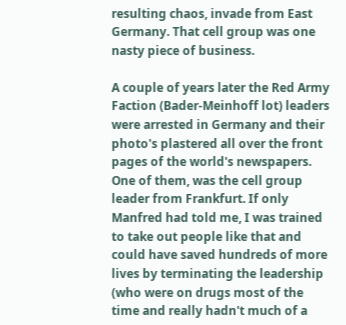resulting chaos, invade from East Germany. That cell group was one nasty piece of business.

A couple of years later the Red Army Faction (Bader-Meinhoff lot) leaders were arrested in Germany and their photo's plastered all over the front pages of the world's newspapers. One of them, was the cell group leader from Frankfurt. If only Manfred had told me, I was trained to take out people like that and could have saved hundreds of more lives by terminating the leadership (who were on drugs most of the time and really hadn't much of a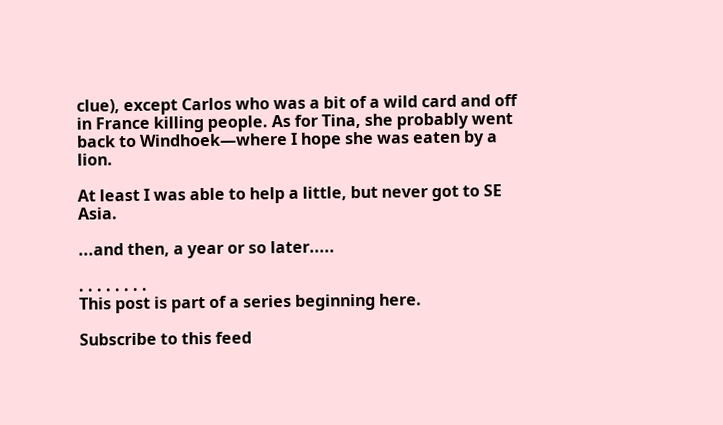clue), except Carlos who was a bit of a wild card and off in France killing people. As for Tina, she probably went back to Windhoek—where I hope she was eaten by a lion.

At least I was able to help a little, but never got to SE Asia.

...and then, a year or so later.....

. . . . . . . .
This post is part of a series beginning here.

Subscribe to this feed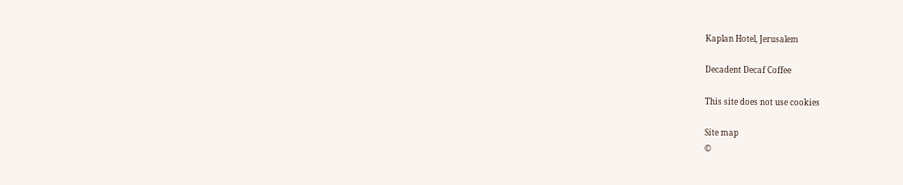Kaplan Hotel, Jerusalem

Decadent Decaf Coffee

This site does not use cookies

Site map
©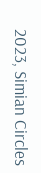2023, Simian Circles